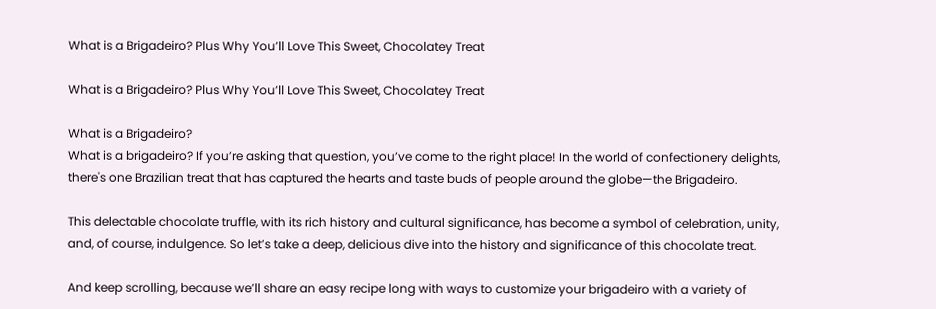What is a Brigadeiro? Plus Why You’ll Love This Sweet, Chocolatey Treat

What is a Brigadeiro? Plus Why You’ll Love This Sweet, Chocolatey Treat

What is a Brigadeiro?
What is a brigadeiro? If you’re asking that question, you’ve come to the right place! In the world of confectionery delights, there's one Brazilian treat that has captured the hearts and taste buds of people around the globe—the Brigadeiro.

This delectable chocolate truffle, with its rich history and cultural significance, has become a symbol of celebration, unity, and, of course, indulgence. So let’s take a deep, delicious dive into the history and significance of this chocolate treat.

And keep scrolling, because we’ll share an easy recipe long with ways to customize your brigadeiro with a variety of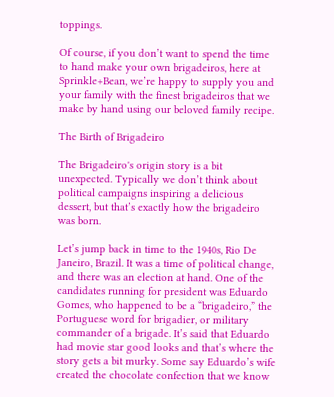toppings.

Of course, if you don’t want to spend the time to hand make your own brigadeiros, here at Sprinkle+Bean, we’re happy to supply you and your family with the finest brigadeiros that we make by hand using our beloved family recipe.

The Birth of Brigadeiro

The Brigadeiro's origin story is a bit unexpected. Typically we don’t think about political campaigns inspiring a delicious dessert, but that’s exactly how the brigadeiro was born.

Let’s jump back in time to the 1940s, Rio De Janeiro, Brazil. It was a time of political change, and there was an election at hand. One of the candidates running for president was Eduardo Gomes, who happened to be a “brigadeiro,” the Portuguese word for brigadier, or military commander of a brigade. It’s said that Eduardo had movie star good looks and that’s where the story gets a bit murky. Some say Eduardo’s wife created the chocolate confection that we know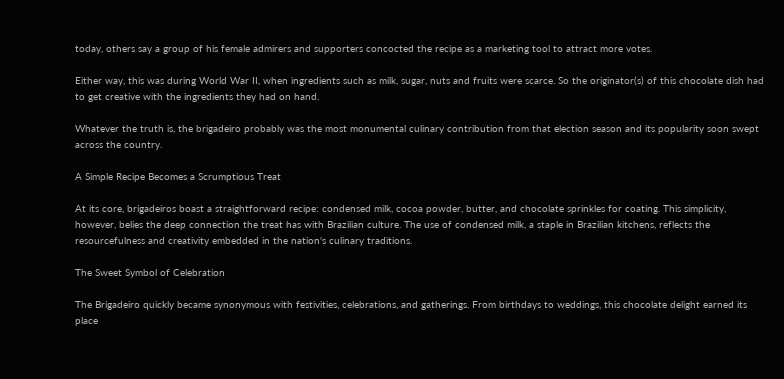today, others say a group of his female admirers and supporters concocted the recipe as a marketing tool to attract more votes.

Either way, this was during World War II, when ingredients such as milk, sugar, nuts and fruits were scarce. So the originator(s) of this chocolate dish had to get creative with the ingredients they had on hand.

Whatever the truth is, the brigadeiro probably was the most monumental culinary contribution from that election season and its popularity soon swept across the country.

A Simple Recipe Becomes a Scrumptious Treat

At its core, brigadeiros boast a straightforward recipe: condensed milk, cocoa powder, butter, and chocolate sprinkles for coating. This simplicity, however, belies the deep connection the treat has with Brazilian culture. The use of condensed milk, a staple in Brazilian kitchens, reflects the resourcefulness and creativity embedded in the nation's culinary traditions.

The Sweet Symbol of Celebration

The Brigadeiro quickly became synonymous with festivities, celebrations, and gatherings. From birthdays to weddings, this chocolate delight earned its place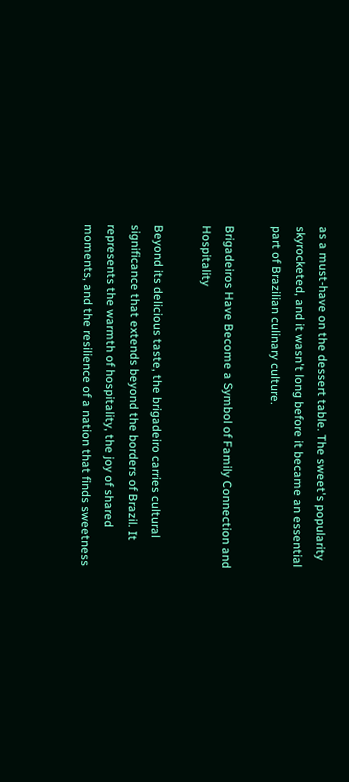as a must-have on the dessert table. The sweet's popularity skyrocketed, and it wasn't long before it became an essential part of Brazilian culinary culture.

Brigadeiros Have Become a Symbol of Family Connection and Hospitality

Beyond its delicious taste, the brigadeiro carries cultural significance that extends beyond the borders of Brazil. It represents the warmth of hospitality, the joy of shared moments, and the resilience of a nation that finds sweetness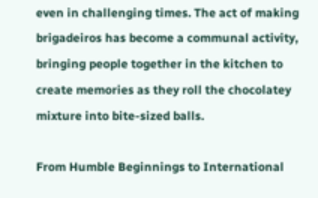even in challenging times. The act of making brigadeiros has become a communal activity, bringing people together in the kitchen to create memories as they roll the chocolatey mixture into bite-sized balls.

From Humble Beginnings to International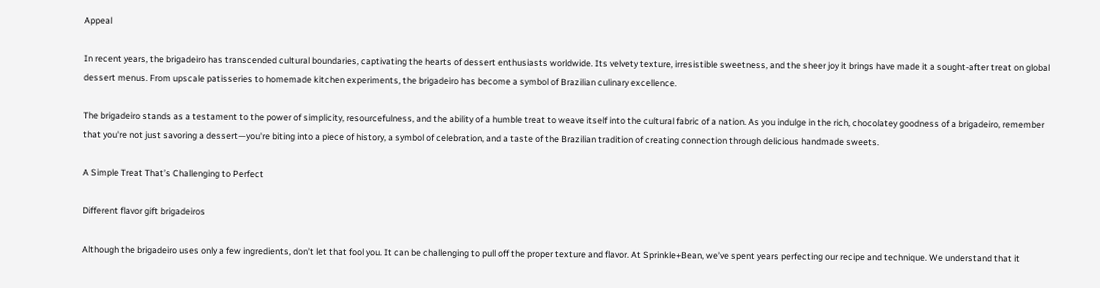Appeal

In recent years, the brigadeiro has transcended cultural boundaries, captivating the hearts of dessert enthusiasts worldwide. Its velvety texture, irresistible sweetness, and the sheer joy it brings have made it a sought-after treat on global dessert menus. From upscale patisseries to homemade kitchen experiments, the brigadeiro has become a symbol of Brazilian culinary excellence.

The brigadeiro stands as a testament to the power of simplicity, resourcefulness, and the ability of a humble treat to weave itself into the cultural fabric of a nation. As you indulge in the rich, chocolatey goodness of a brigadeiro, remember that you're not just savoring a dessert—you're biting into a piece of history, a symbol of celebration, and a taste of the Brazilian tradition of creating connection through delicious handmade sweets.

A Simple Treat That’s Challenging to Perfect

Different flavor gift brigadeiros

Although the brigadeiro uses only a few ingredients, don’t let that fool you. It can be challenging to pull off the proper texture and flavor. At Sprinkle+Bean, we’ve spent years perfecting our recipe and technique. We understand that it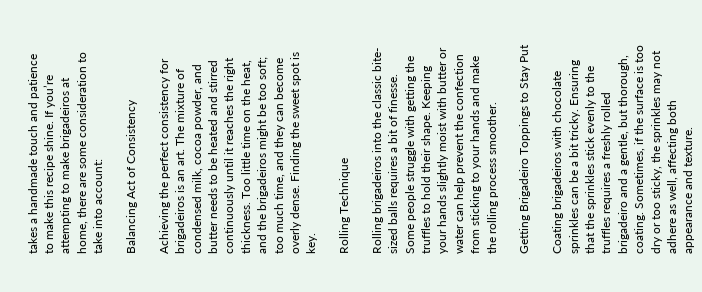takes a handmade touch and patience to make this recipe shine. If you’re attempting to make brigadeiros at home, there are some consideration to take into account:

Balancing Act of Consistency

Achieving the perfect consistency for brigadeiros is an art. The mixture of condensed milk, cocoa powder, and butter needs to be heated and stirred continuously until it reaches the right thickness. Too little time on the heat, and the brigadeiros might be too soft; too much time, and they can become overly dense. Finding the sweet spot is key.

Rolling Technique

Rolling brigadeiros into the classic bite-sized balls requires a bit of finesse. Some people struggle with getting the truffles to hold their shape. Keeping your hands slightly moist with butter or water can help prevent the confection from sticking to your hands and make the rolling process smoother.

Getting Brigadeiro Toppings to Stay Put

Coating brigadeiros with chocolate sprinkles can be a bit tricky. Ensuring that the sprinkles stick evenly to the truffles requires a freshly rolled brigadeiro and a gentle, but thorough, coating. Sometimes, if the surface is too dry or too sticky, the sprinkles may not adhere as well, affecting both appearance and texture.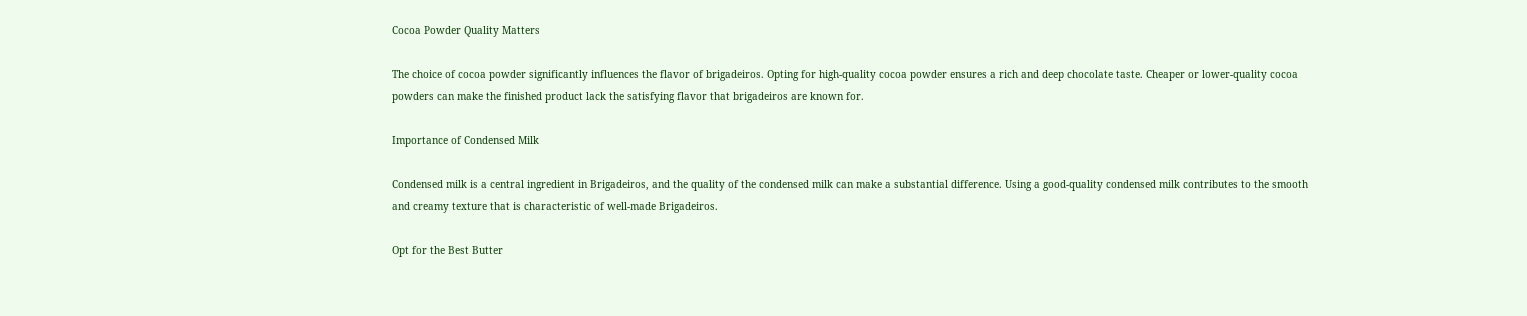Cocoa Powder Quality Matters

The choice of cocoa powder significantly influences the flavor of brigadeiros. Opting for high-quality cocoa powder ensures a rich and deep chocolate taste. Cheaper or lower-quality cocoa powders can make the finished product lack the satisfying flavor that brigadeiros are known for.

Importance of Condensed Milk

Condensed milk is a central ingredient in Brigadeiros, and the quality of the condensed milk can make a substantial difference. Using a good-quality condensed milk contributes to the smooth and creamy texture that is characteristic of well-made Brigadeiros.

Opt for the Best Butter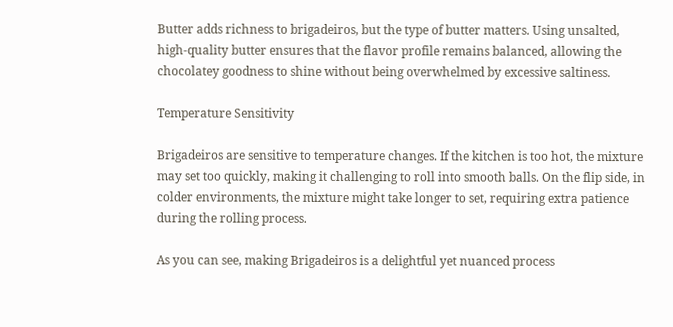Butter adds richness to brigadeiros, but the type of butter matters. Using unsalted, high-quality butter ensures that the flavor profile remains balanced, allowing the chocolatey goodness to shine without being overwhelmed by excessive saltiness.

Temperature Sensitivity

Brigadeiros are sensitive to temperature changes. If the kitchen is too hot, the mixture may set too quickly, making it challenging to roll into smooth balls. On the flip side, in colder environments, the mixture might take longer to set, requiring extra patience during the rolling process.

As you can see, making Brigadeiros is a delightful yet nuanced process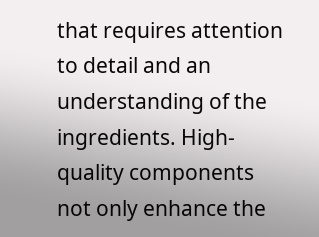that requires attention to detail and an understanding of the ingredients. High-quality components not only enhance the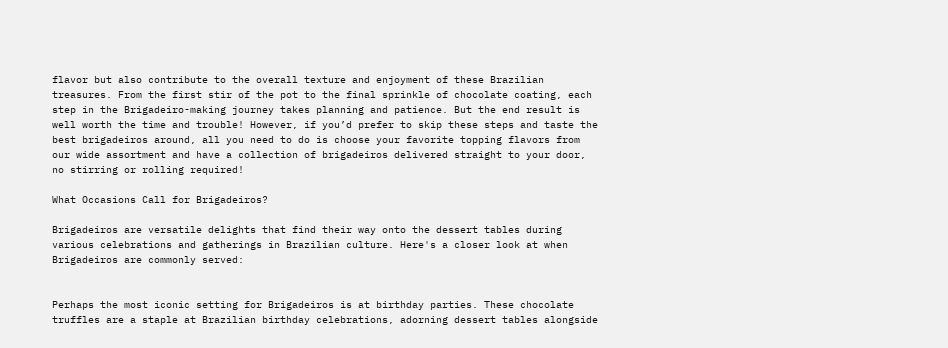flavor but also contribute to the overall texture and enjoyment of these Brazilian treasures. From the first stir of the pot to the final sprinkle of chocolate coating, each step in the Brigadeiro-making journey takes planning and patience. But the end result is well worth the time and trouble! However, if you’d prefer to skip these steps and taste the best brigadeiros around, all you need to do is choose your favorite topping flavors from our wide assortment and have a collection of brigadeiros delivered straight to your door, no stirring or rolling required!

What Occasions Call for Brigadeiros?

Brigadeiros are versatile delights that find their way onto the dessert tables during various celebrations and gatherings in Brazilian culture. Here's a closer look at when Brigadeiros are commonly served:


Perhaps the most iconic setting for Brigadeiros is at birthday parties. These chocolate truffles are a staple at Brazilian birthday celebrations, adorning dessert tables alongside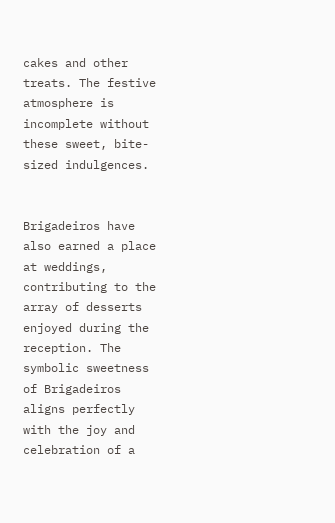cakes and other treats. The festive atmosphere is incomplete without these sweet, bite-sized indulgences.


Brigadeiros have also earned a place at weddings, contributing to the array of desserts enjoyed during the reception. The symbolic sweetness of Brigadeiros aligns perfectly with the joy and celebration of a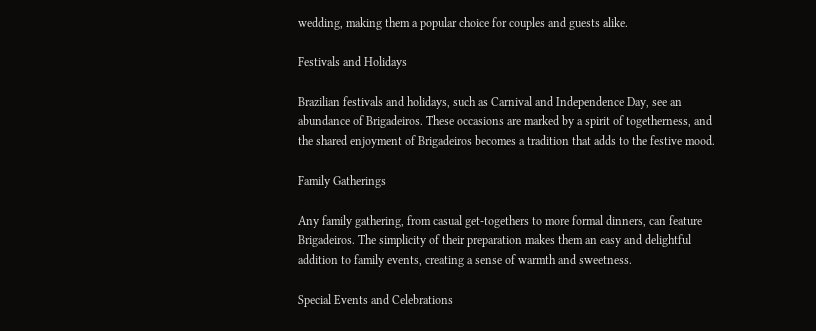wedding, making them a popular choice for couples and guests alike.

Festivals and Holidays

Brazilian festivals and holidays, such as Carnival and Independence Day, see an abundance of Brigadeiros. These occasions are marked by a spirit of togetherness, and the shared enjoyment of Brigadeiros becomes a tradition that adds to the festive mood.

Family Gatherings

Any family gathering, from casual get-togethers to more formal dinners, can feature Brigadeiros. The simplicity of their preparation makes them an easy and delightful addition to family events, creating a sense of warmth and sweetness.

Special Events and Celebrations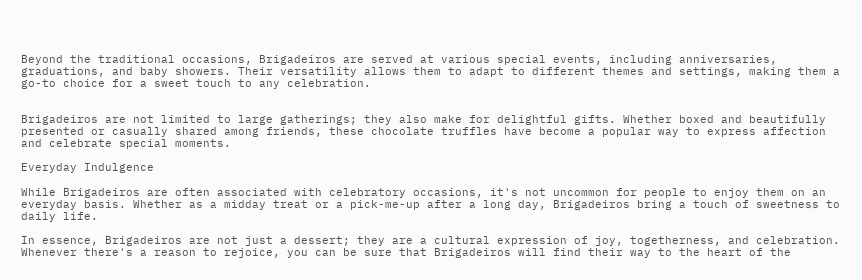Beyond the traditional occasions, Brigadeiros are served at various special events, including anniversaries, graduations, and baby showers. Their versatility allows them to adapt to different themes and settings, making them a go-to choice for a sweet touch to any celebration.


Brigadeiros are not limited to large gatherings; they also make for delightful gifts. Whether boxed and beautifully presented or casually shared among friends, these chocolate truffles have become a popular way to express affection and celebrate special moments.

Everyday Indulgence

While Brigadeiros are often associated with celebratory occasions, it's not uncommon for people to enjoy them on an everyday basis. Whether as a midday treat or a pick-me-up after a long day, Brigadeiros bring a touch of sweetness to daily life.

In essence, Brigadeiros are not just a dessert; they are a cultural expression of joy, togetherness, and celebration. Whenever there's a reason to rejoice, you can be sure that Brigadeiros will find their way to the heart of the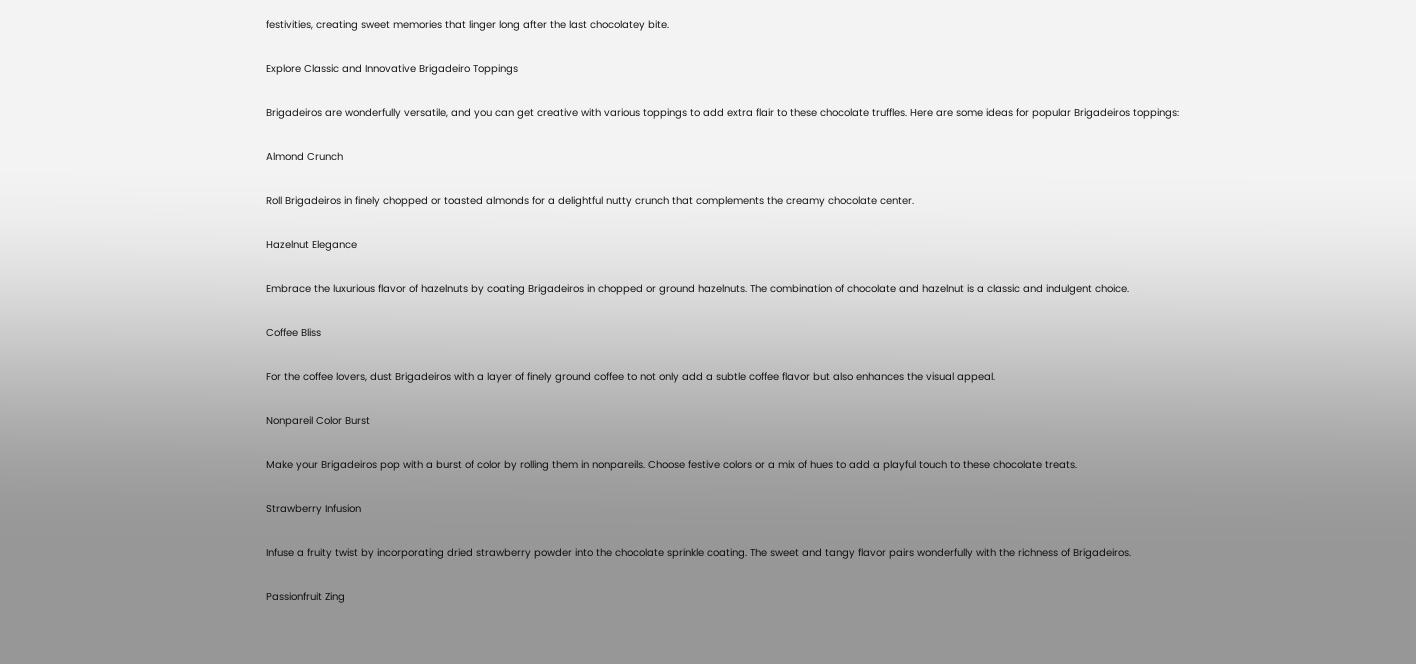festivities, creating sweet memories that linger long after the last chocolatey bite.

Explore Classic and Innovative Brigadeiro Toppings

Brigadeiros are wonderfully versatile, and you can get creative with various toppings to add extra flair to these chocolate truffles. Here are some ideas for popular Brigadeiros toppings:

Almond Crunch

Roll Brigadeiros in finely chopped or toasted almonds for a delightful nutty crunch that complements the creamy chocolate center.

Hazelnut Elegance

Embrace the luxurious flavor of hazelnuts by coating Brigadeiros in chopped or ground hazelnuts. The combination of chocolate and hazelnut is a classic and indulgent choice.

Coffee Bliss

For the coffee lovers, dust Brigadeiros with a layer of finely ground coffee to not only add a subtle coffee flavor but also enhances the visual appeal.

Nonpareil Color Burst

Make your Brigadeiros pop with a burst of color by rolling them in nonpareils. Choose festive colors or a mix of hues to add a playful touch to these chocolate treats.

Strawberry Infusion

Infuse a fruity twist by incorporating dried strawberry powder into the chocolate sprinkle coating. The sweet and tangy flavor pairs wonderfully with the richness of Brigadeiros.

Passionfruit Zing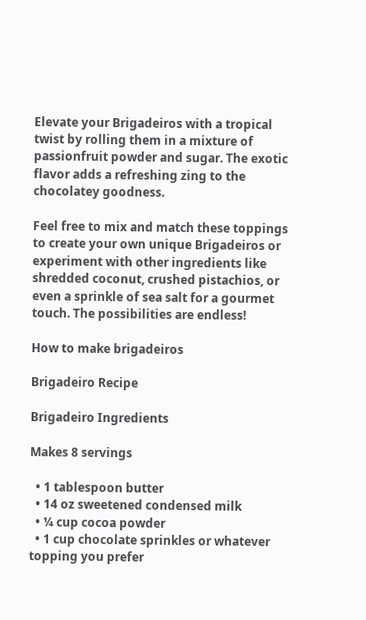Elevate your Brigadeiros with a tropical twist by rolling them in a mixture of passionfruit powder and sugar. The exotic flavor adds a refreshing zing to the chocolatey goodness.

Feel free to mix and match these toppings to create your own unique Brigadeiros or experiment with other ingredients like shredded coconut, crushed pistachios, or even a sprinkle of sea salt for a gourmet touch. The possibilities are endless!

How to make brigadeiros

Brigadeiro Recipe

Brigadeiro Ingredients

Makes 8 servings

  • 1 tablespoon butter
  • 14 oz sweetened condensed milk
  • ¼ cup cocoa powder
  • 1 cup chocolate sprinkles or whatever topping you prefer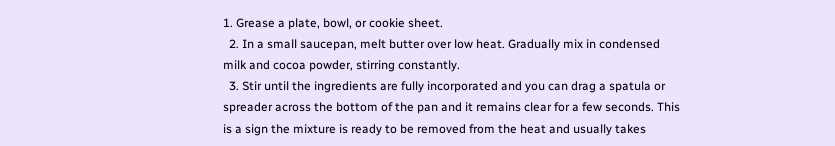1. Grease a plate, bowl, or cookie sheet.
  2. In a small saucepan, melt butter over low heat. Gradually mix in condensed milk and cocoa powder, stirring constantly.
  3. Stir until the ingredients are fully incorporated and you can drag a spatula or spreader across the bottom of the pan and it remains clear for a few seconds. This is a sign the mixture is ready to be removed from the heat and usually takes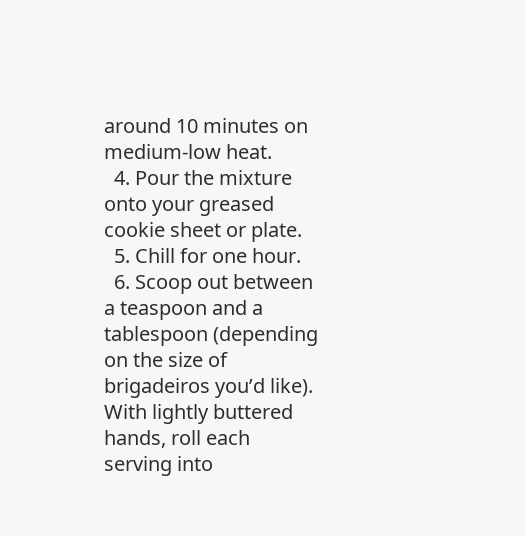around 10 minutes on medium-low heat.
  4. Pour the mixture onto your greased cookie sheet or plate.
  5. Chill for one hour.
  6. Scoop out between a teaspoon and a tablespoon (depending on the size of brigadeiros you’d like). With lightly buttered hands, roll each serving into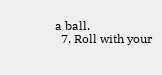a ball.
  7. Roll with your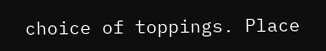choice of toppings. Place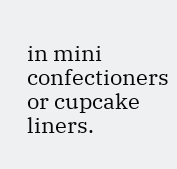in mini confectioners or cupcake liners.